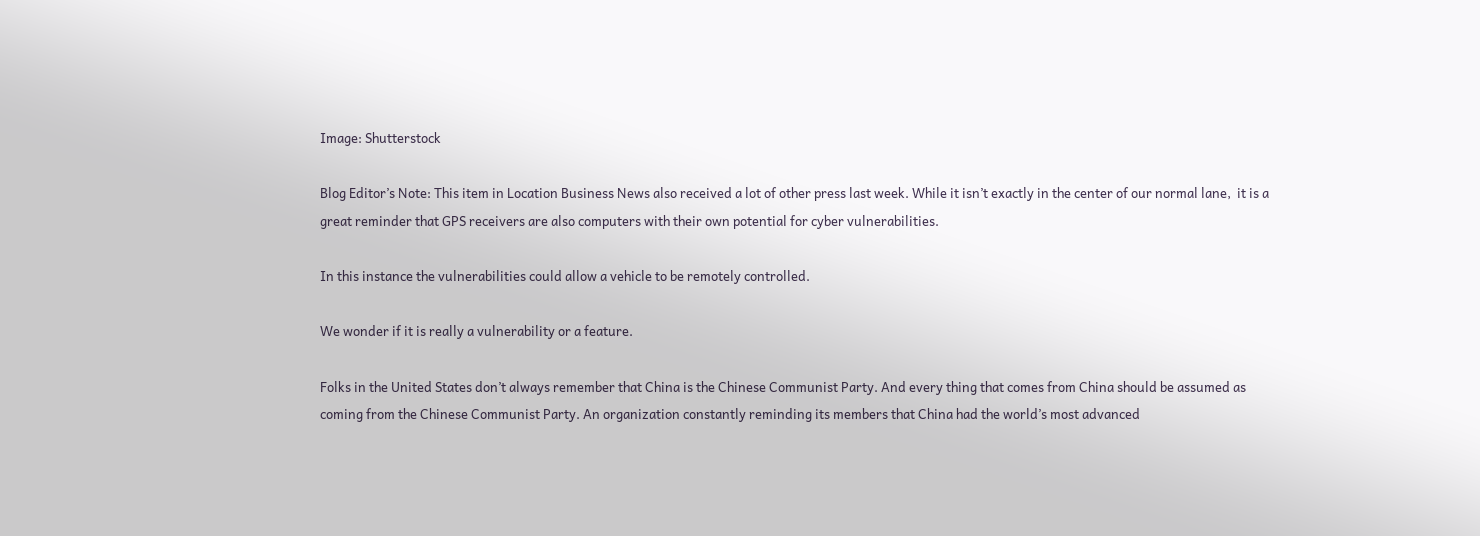Image: Shutterstock

Blog Editor’s Note: This item in Location Business News also received a lot of other press last week. While it isn’t exactly in the center of our normal lane,  it is a great reminder that GPS receivers are also computers with their own potential for cyber vulnerabilities.

In this instance the vulnerabilities could allow a vehicle to be remotely controlled.

We wonder if it is really a vulnerability or a feature.

Folks in the United States don’t always remember that China is the Chinese Communist Party. And every thing that comes from China should be assumed as coming from the Chinese Communist Party. An organization constantly reminding its members that China had the world’s most advanced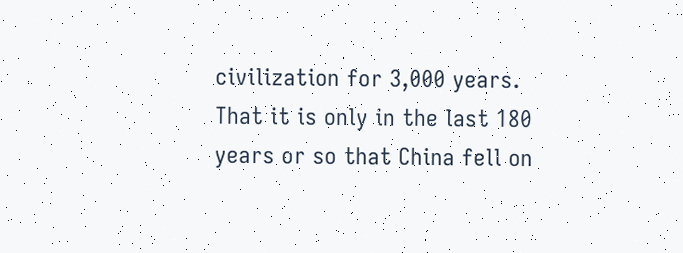civilization for 3,000 years. That it is only in the last 180 years or so that China fell on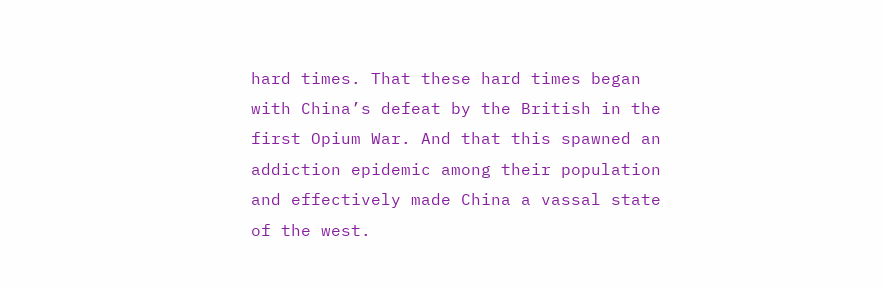hard times. That these hard times began with China’s defeat by the British in the first Opium War. And that this spawned an addiction epidemic among their population and effectively made China a vassal state of the west.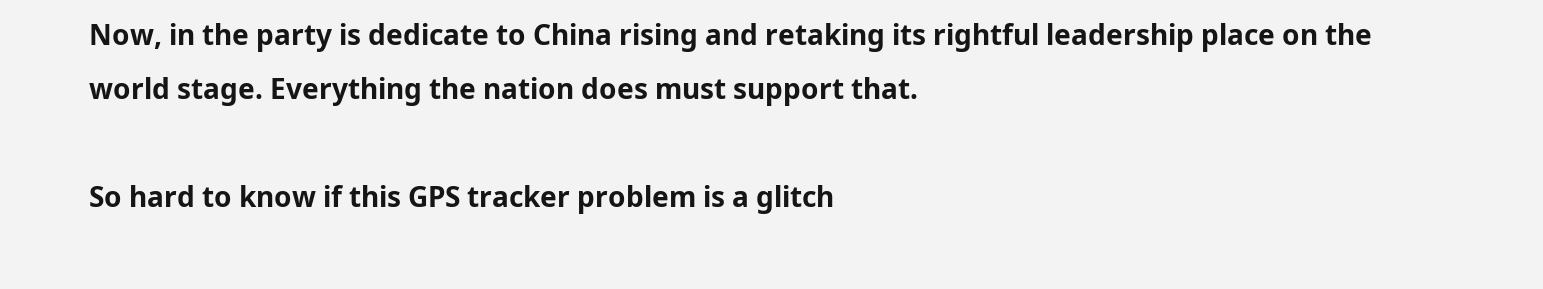Now, in the party is dedicate to China rising and retaking its rightful leadership place on the world stage. Everything the nation does must support that.

So hard to know if this GPS tracker problem is a glitch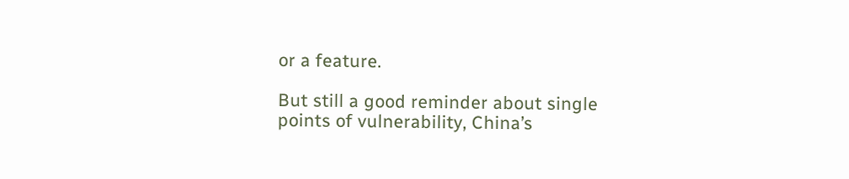or a feature.

But still a good reminder about single points of vulnerability, China’s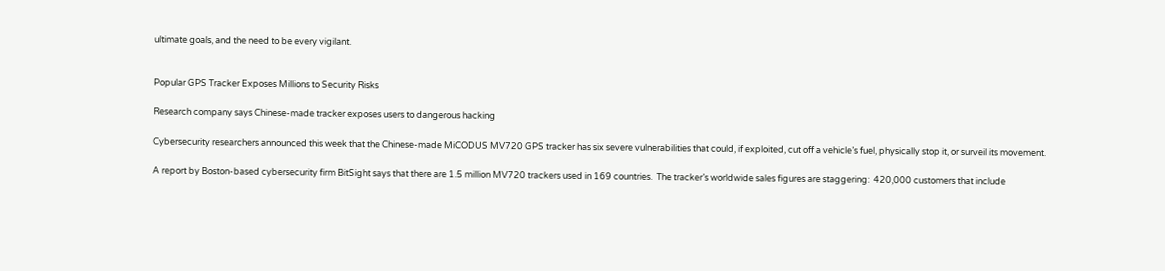ultimate goals, and the need to be every vigilant.


Popular GPS Tracker Exposes Millions to Security Risks

Research company says Chinese-made tracker exposes users to dangerous hacking

Cybersecurity researchers announced this week that the Chinese-made MiCODUS MV720 GPS tracker has six severe vulnerabilities that could, if exploited, cut off a vehicle’s fuel, physically stop it, or surveil its movement.

A report by Boston-based cybersecurity firm BitSight says that there are 1.5 million MV720 trackers used in 169 countries.  The tracker’s worldwide sales figures are staggering:  420,000 customers that include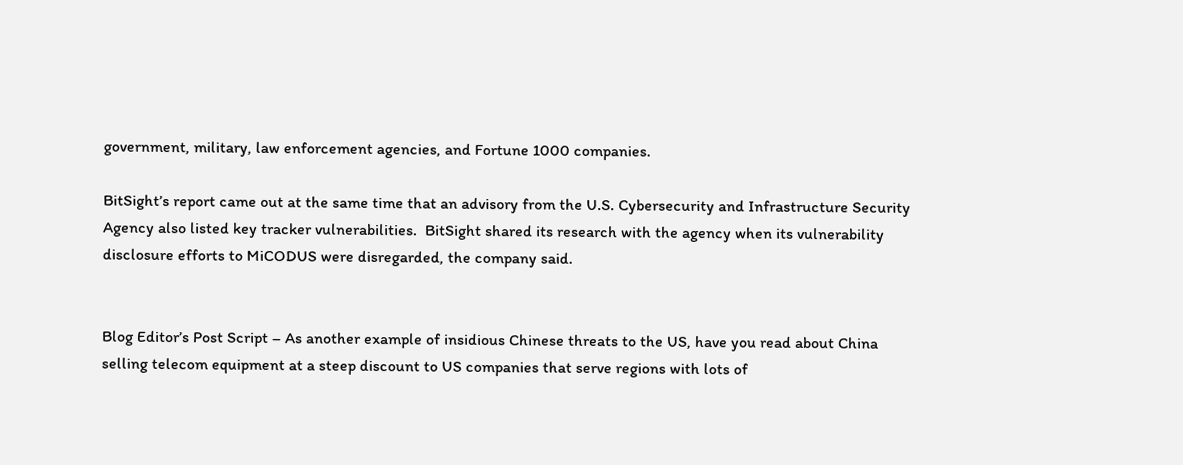government, military, law enforcement agencies, and Fortune 1000 companies.

BitSight’s report came out at the same time that an advisory from the U.S. Cybersecurity and Infrastructure Security Agency also listed key tracker vulnerabilities.  BitSight shared its research with the agency when its vulnerability disclosure efforts to MiCODUS were disregarded, the company said.


Blog Editor’s Post Script – As another example of insidious Chinese threats to the US, have you read about China selling telecom equipment at a steep discount to US companies that serve regions with lots of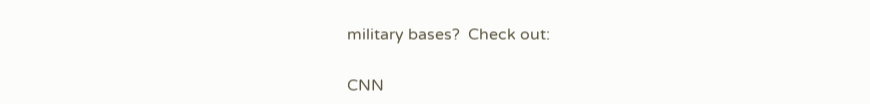military bases?  Check out:

CNN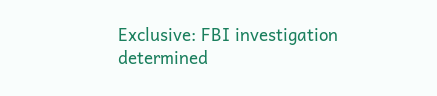Exclusive: FBI investigation determined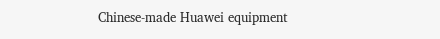Chinese-made Huawei equipment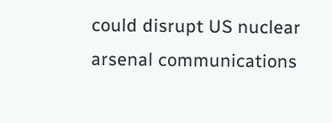could disrupt US nuclear arsenal communications